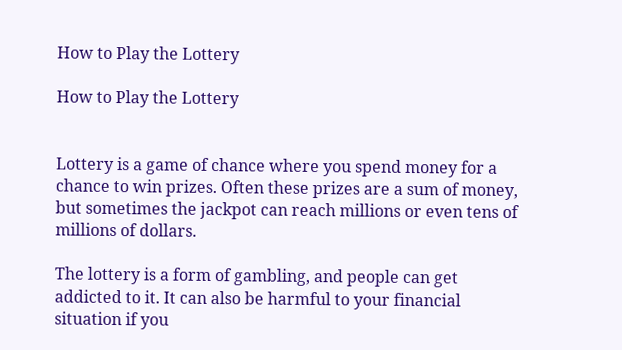How to Play the Lottery

How to Play the Lottery


Lottery is a game of chance where you spend money for a chance to win prizes. Often these prizes are a sum of money, but sometimes the jackpot can reach millions or even tens of millions of dollars.

The lottery is a form of gambling, and people can get addicted to it. It can also be harmful to your financial situation if you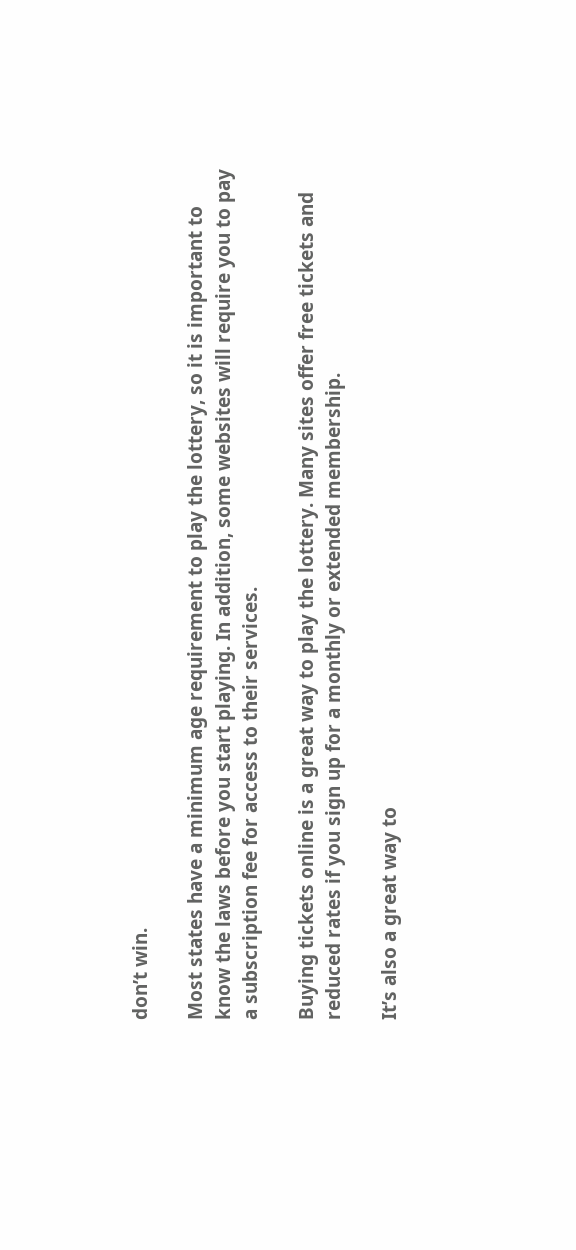don’t win.

Most states have a minimum age requirement to play the lottery, so it is important to know the laws before you start playing. In addition, some websites will require you to pay a subscription fee for access to their services.

Buying tickets online is a great way to play the lottery. Many sites offer free tickets and reduced rates if you sign up for a monthly or extended membership.

It’s also a great way to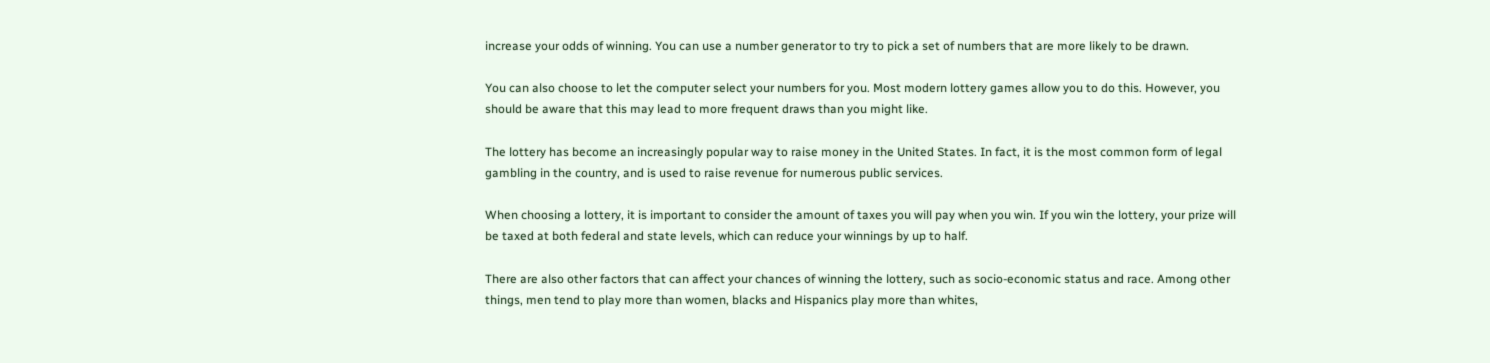increase your odds of winning. You can use a number generator to try to pick a set of numbers that are more likely to be drawn.

You can also choose to let the computer select your numbers for you. Most modern lottery games allow you to do this. However, you should be aware that this may lead to more frequent draws than you might like.

The lottery has become an increasingly popular way to raise money in the United States. In fact, it is the most common form of legal gambling in the country, and is used to raise revenue for numerous public services.

When choosing a lottery, it is important to consider the amount of taxes you will pay when you win. If you win the lottery, your prize will be taxed at both federal and state levels, which can reduce your winnings by up to half.

There are also other factors that can affect your chances of winning the lottery, such as socio-economic status and race. Among other things, men tend to play more than women, blacks and Hispanics play more than whites,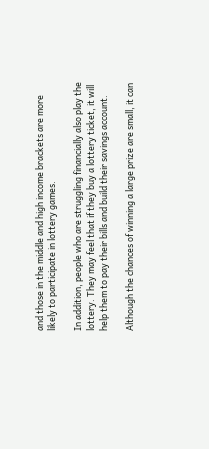and those in the middle and high income brackets are more likely to participate in lottery games.

In addition, people who are struggling financially also play the lottery. They may feel that if they buy a lottery ticket, it will help them to pay their bills and build their savings account.

Although the chances of winning a large prize are small, it can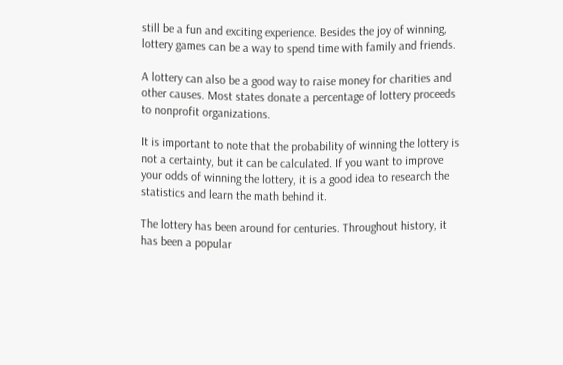still be a fun and exciting experience. Besides the joy of winning, lottery games can be a way to spend time with family and friends.

A lottery can also be a good way to raise money for charities and other causes. Most states donate a percentage of lottery proceeds to nonprofit organizations.

It is important to note that the probability of winning the lottery is not a certainty, but it can be calculated. If you want to improve your odds of winning the lottery, it is a good idea to research the statistics and learn the math behind it.

The lottery has been around for centuries. Throughout history, it has been a popular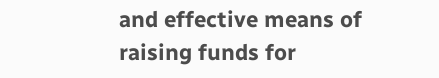and effective means of raising funds for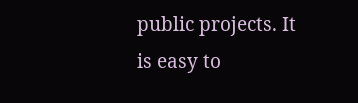public projects. It is easy to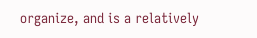organize, and is a relatively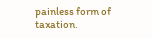painless form of taxation.